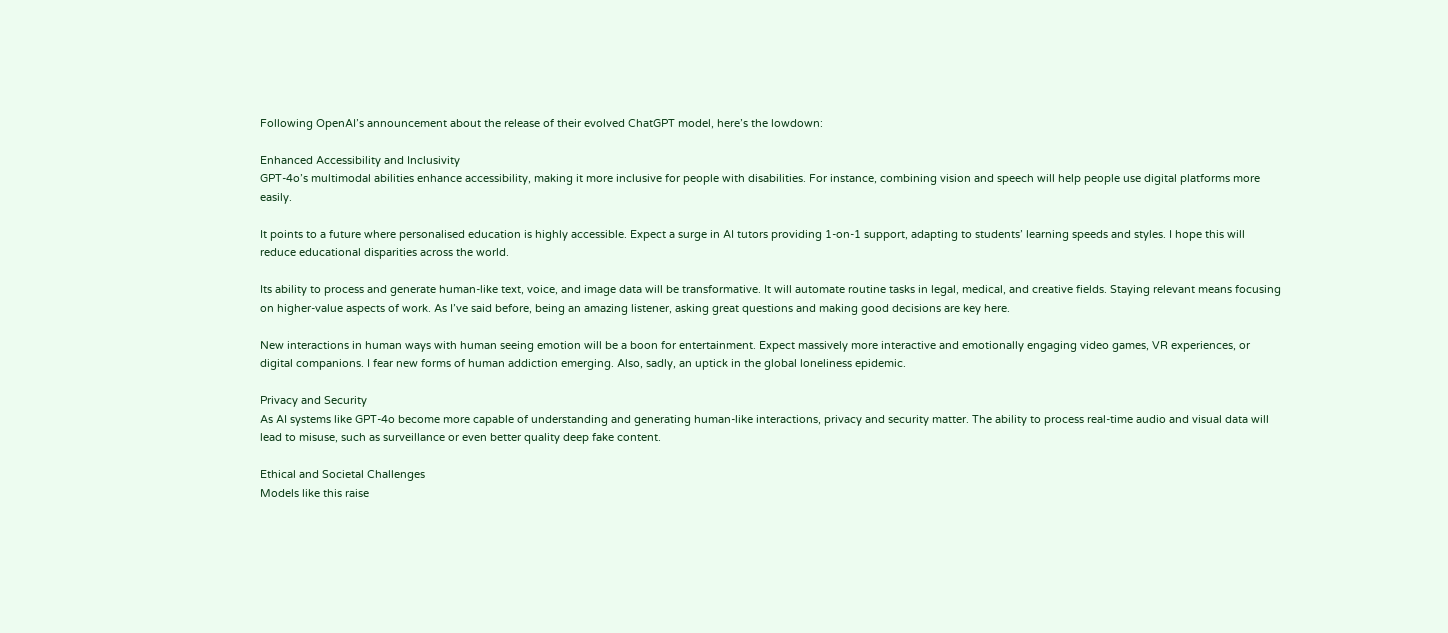Following OpenAI’s announcement about the release of their evolved ChatGPT model, here’s the lowdown:

Enhanced Accessibility and Inclusivity
GPT-4o’s multimodal abilities enhance accessibility, making it more inclusive for people with disabilities. For instance, combining vision and speech will help people use digital platforms more easily.

It points to a future where personalised education is highly accessible. Expect a surge in AI tutors providing 1-on-1 support, adapting to students’ learning speeds and styles. I hope this will reduce educational disparities across the world.

Its ability to process and generate human-like text, voice, and image data will be transformative. It will automate routine tasks in legal, medical, and creative fields. Staying relevant means focusing on higher-value aspects of work. As I’ve said before, being an amazing listener, asking great questions and making good decisions are key here.

New interactions in human ways with human seeing emotion will be a boon for entertainment. Expect massively more interactive and emotionally engaging video games, VR experiences, or digital companions. I fear new forms of human addiction emerging. Also, sadly, an uptick in the global loneliness epidemic.

Privacy and Security
As AI systems like GPT-4o become more capable of understanding and generating human-like interactions, privacy and security matter. The ability to process real-time audio and visual data will lead to misuse, such as surveillance or even better quality deep fake content.

Ethical and Societal Challenges
Models like this raise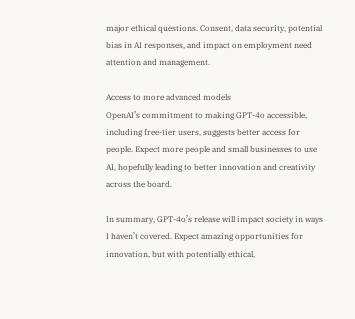major ethical questions. Consent, data security, potential bias in AI responses, and impact on employment need attention and management.

Access to more advanced models
OpenAI’s commitment to making GPT-4o accessible, including free-tier users, suggests better access for people. Expect more people and small businesses to use AI, hopefully leading to better innovation and creativity across the board.

In summary, GPT-4o’s release will impact society in ways I haven’t covered. Expect amazing opportunities for innovation, but with potentially ethical,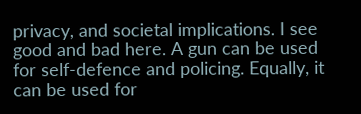privacy, and societal implications. I see good and bad here. A gun can be used for self-defence and policing. Equally, it can be used for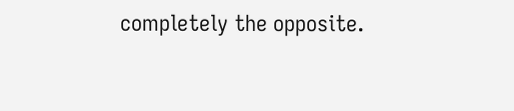completely the opposite.